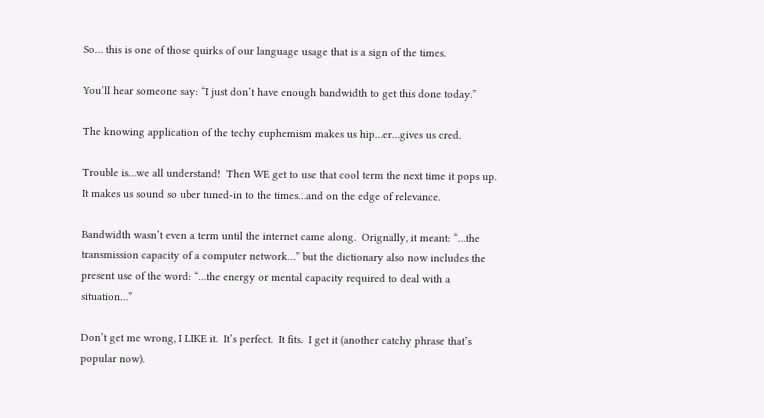So… this is one of those quirks of our language usage that is a sign of the times.

You’ll hear someone say: “I just don’t have enough bandwidth to get this done today.”

The knowing application of the techy euphemism makes us hip…er…gives us cred.

Trouble is…we all understand!  Then WE get to use that cool term the next time it pops up.  It makes us sound so uber tuned-in to the times…and on the edge of relevance.

Bandwidth wasn’t even a term until the internet came along.  Orignally, it meant: “…the transmission capacity of a computer network…” but the dictionary also now includes the present use of the word: “…the energy or mental capacity required to deal with a situation…”

Don’t get me wrong, I LIKE it.  It’s perfect.  It fits.  I get it (another catchy phrase that’s popular now).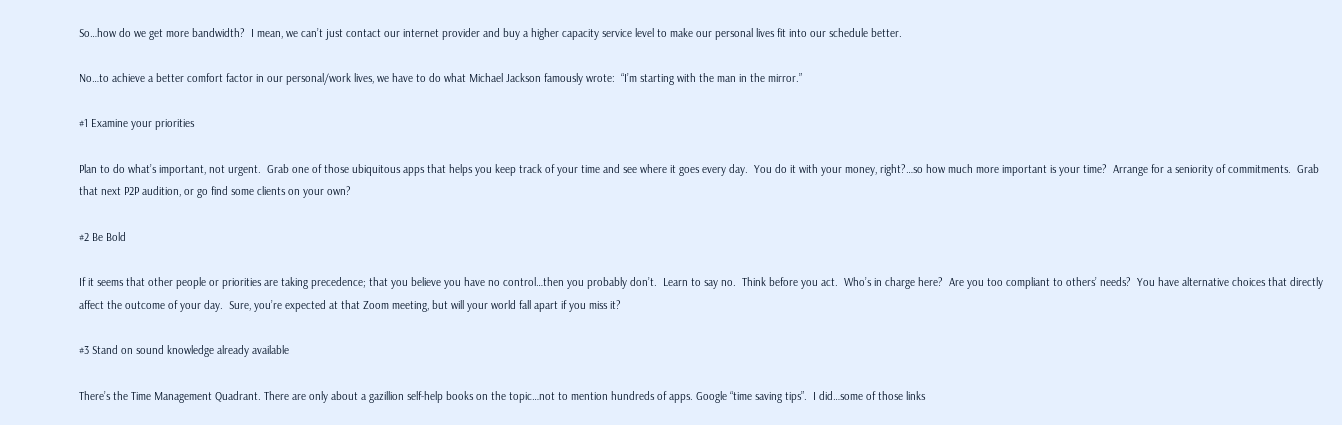So…how do we get more bandwidth?  I mean, we can’t just contact our internet provider and buy a higher capacity service level to make our personal lives fit into our schedule better.

No…to achieve a better comfort factor in our personal/work lives, we have to do what Michael Jackson famously wrote:  “I’m starting with the man in the mirror.”

#1 Examine your priorities

Plan to do what’s important, not urgent.  Grab one of those ubiquitous apps that helps you keep track of your time and see where it goes every day.  You do it with your money, right?…so how much more important is your time?  Arrange for a seniority of commitments.  Grab that next P2P audition, or go find some clients on your own?

#2 Be Bold

If it seems that other people or priorities are taking precedence; that you believe you have no control…then you probably don’t.  Learn to say no.  Think before you act.  Who’s in charge here?  Are you too compliant to others’ needs?  You have alternative choices that directly affect the outcome of your day.  Sure, you’re expected at that Zoom meeting, but will your world fall apart if you miss it?

#3 Stand on sound knowledge already available

There’s the Time Management Quadrant. There are only about a gazillion self-help books on the topic…not to mention hundreds of apps. Google “time saving tips”.  I did…some of those links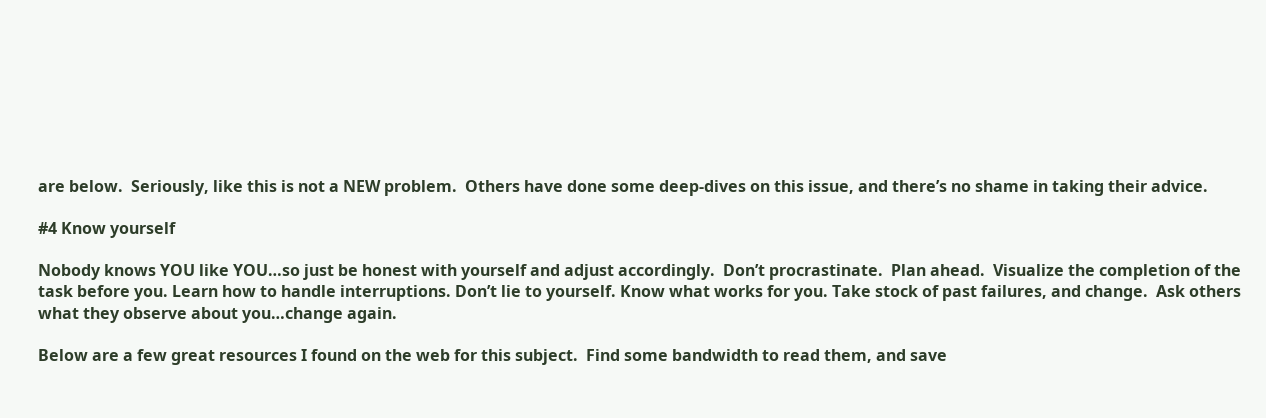are below.  Seriously, like this is not a NEW problem.  Others have done some deep-dives on this issue, and there’s no shame in taking their advice.

#4 Know yourself

Nobody knows YOU like YOU…so just be honest with yourself and adjust accordingly.  Don’t procrastinate.  Plan ahead.  Visualize the completion of the task before you. Learn how to handle interruptions. Don’t lie to yourself. Know what works for you. Take stock of past failures, and change.  Ask others what they observe about you…change again.

Below are a few great resources I found on the web for this subject.  Find some bandwidth to read them, and save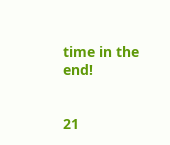time in the end!


21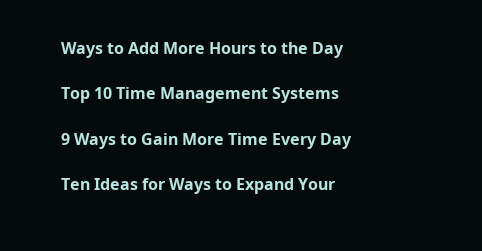Ways to Add More Hours to the Day

Top 10 Time Management Systems

9 Ways to Gain More Time Every Day

Ten Ideas for Ways to Expand Your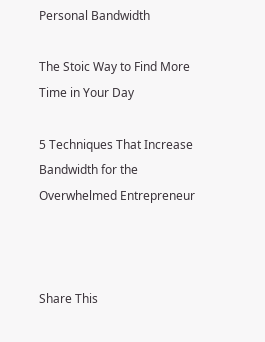Personal Bandwidth

The Stoic Way to Find More Time in Your Day

5 Techniques That Increase Bandwidth for the Overwhelmed Entrepreneur



Share This